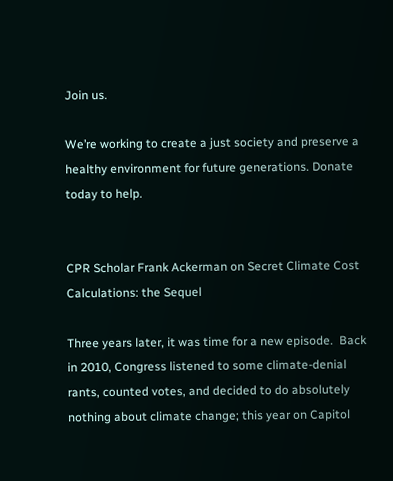Join us.

We’re working to create a just society and preserve a healthy environment for future generations. Donate today to help.


CPR Scholar Frank Ackerman on Secret Climate Cost Calculations: the Sequel

Three years later, it was time for a new episode.  Back in 2010, Congress listened to some climate-denial rants, counted votes, and decided to do absolutely nothing about climate change; this year on Capitol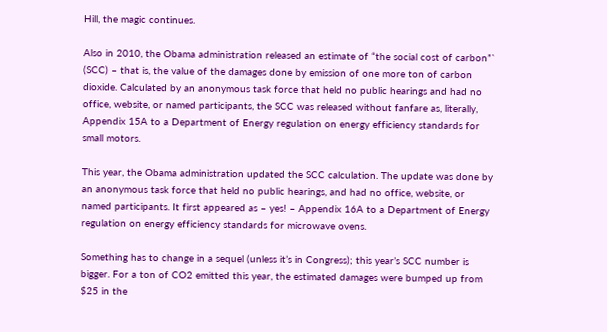Hill, the magic continues.

Also in 2010, the Obama administration released an estimate of “the social cost of carbon”` (SCC) – that is, the value of the damages done by emission of one more ton of carbon dioxide. Calculated by an anonymous task force that held no public hearings and had no office, website, or named participants, the SCC was released without fanfare as, literally, Appendix 15A to a Department of Energy regulation on energy efficiency standards for small motors.

This year, the Obama administration updated the SCC calculation. The update was done by an anonymous task force that held no public hearings, and had no office, website, or named participants. It first appeared as – yes! – Appendix 16A to a Department of Energy regulation on energy efficiency standards for microwave ovens.

Something has to change in a sequel (unless it’s in Congress); this year’s SCC number is bigger. For a ton of CO2 emitted this year, the estimated damages were bumped up from $25 in the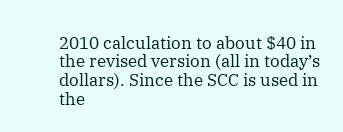2010 calculation to about $40 in the revised version (all in today’s dollars). Since the SCC is used in the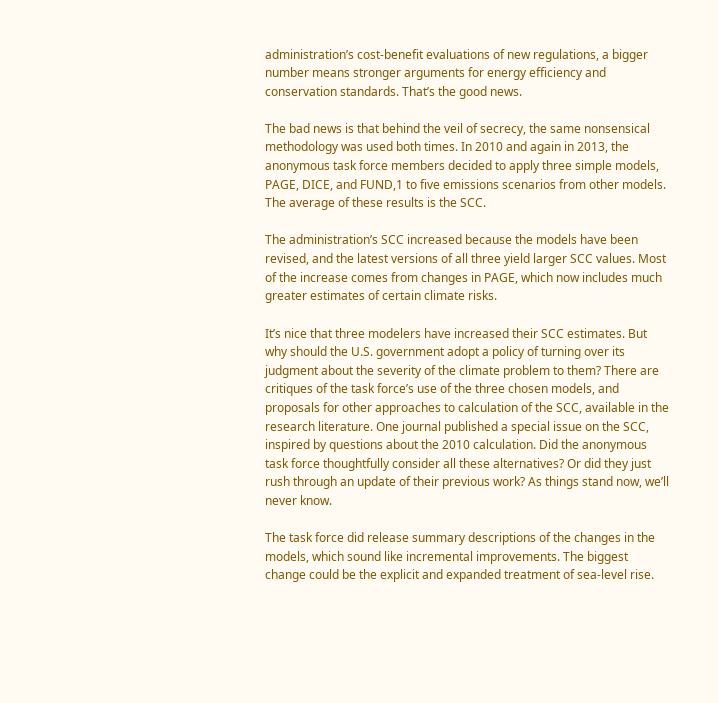administration’s cost-benefit evaluations of new regulations, a bigger number means stronger arguments for energy efficiency and conservation standards. That’s the good news.

The bad news is that behind the veil of secrecy, the same nonsensical methodology was used both times. In 2010 and again in 2013, the anonymous task force members decided to apply three simple models, PAGE, DICE, and FUND,1 to five emissions scenarios from other models. The average of these results is the SCC.

The administration’s SCC increased because the models have been revised, and the latest versions of all three yield larger SCC values. Most of the increase comes from changes in PAGE, which now includes much greater estimates of certain climate risks.

It’s nice that three modelers have increased their SCC estimates. But why should the U.S. government adopt a policy of turning over its judgment about the severity of the climate problem to them? There are critiques of the task force’s use of the three chosen models, and proposals for other approaches to calculation of the SCC, available in the research literature. One journal published a special issue on the SCC, inspired by questions about the 2010 calculation. Did the anonymous task force thoughtfully consider all these alternatives? Or did they just rush through an update of their previous work? As things stand now, we’ll never know.

The task force did release summary descriptions of the changes in the models, which sound like incremental improvements. The biggest change could be the explicit and expanded treatment of sea-level rise.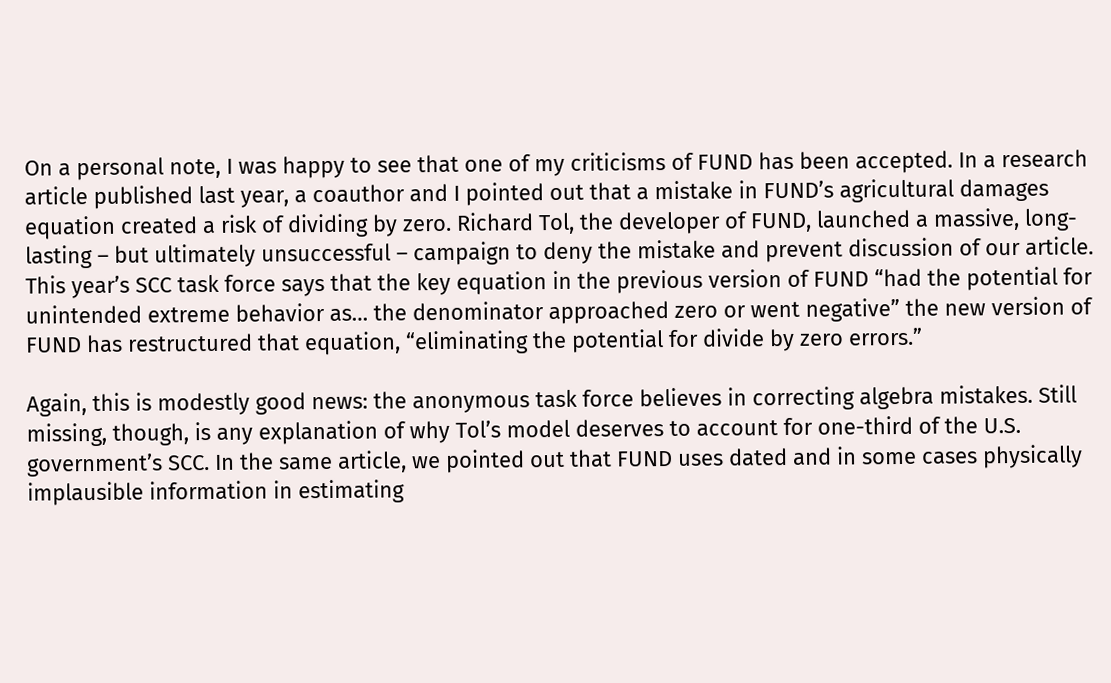On a personal note, I was happy to see that one of my criticisms of FUND has been accepted. In a research article published last year, a coauthor and I pointed out that a mistake in FUND’s agricultural damages equation created a risk of dividing by zero. Richard Tol, the developer of FUND, launched a massive, long-lasting – but ultimately unsuccessful – campaign to deny the mistake and prevent discussion of our article. This year’s SCC task force says that the key equation in the previous version of FUND “had the potential for unintended extreme behavior as… the denominator approached zero or went negative” the new version of FUND has restructured that equation, “eliminating the potential for divide by zero errors.”

Again, this is modestly good news: the anonymous task force believes in correcting algebra mistakes. Still missing, though, is any explanation of why Tol’s model deserves to account for one-third of the U.S. government’s SCC. In the same article, we pointed out that FUND uses dated and in some cases physically implausible information in estimating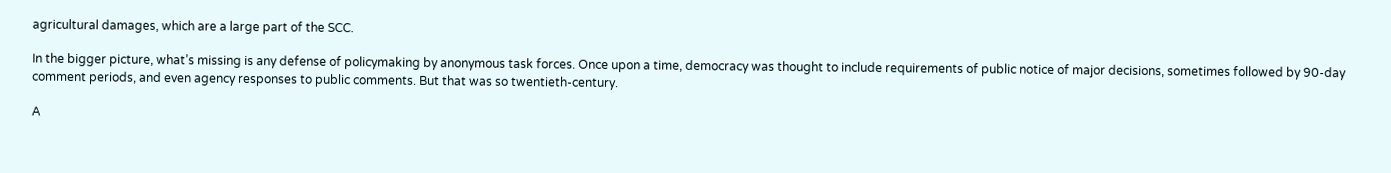agricultural damages, which are a large part of the SCC.

In the bigger picture, what’s missing is any defense of policymaking by anonymous task forces. Once upon a time, democracy was thought to include requirements of public notice of major decisions, sometimes followed by 90-day comment periods, and even agency responses to public comments. But that was so twentieth-century.

A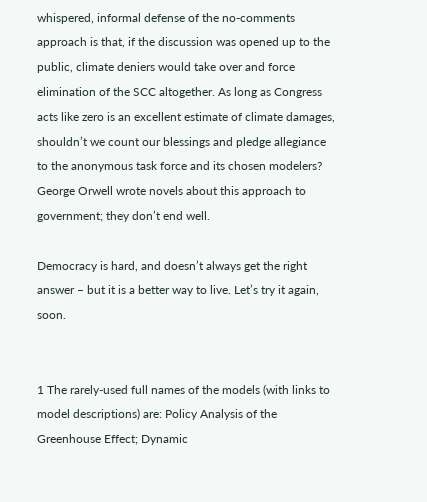whispered, informal defense of the no-comments approach is that, if the discussion was opened up to the public, climate deniers would take over and force elimination of the SCC altogether. As long as Congress acts like zero is an excellent estimate of climate damages, shouldn’t we count our blessings and pledge allegiance to the anonymous task force and its chosen modelers? George Orwell wrote novels about this approach to government; they don’t end well.

Democracy is hard, and doesn’t always get the right answer – but it is a better way to live. Let’s try it again, soon.


1 The rarely-used full names of the models (with links to model descriptions) are: Policy Analysis of the Greenhouse Effect; Dynamic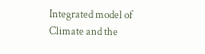Integrated model of Climate and the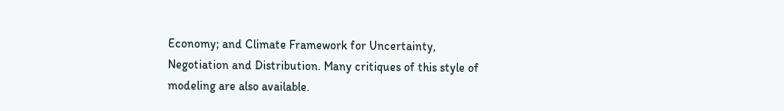Economy; and Climate Framework for Uncertainty, Negotiation and Distribution. Many critiques of this style of modeling are also available.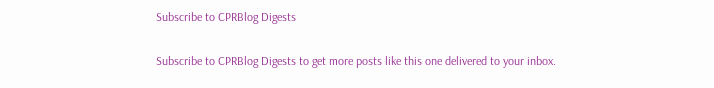Subscribe to CPRBlog Digests

Subscribe to CPRBlog Digests to get more posts like this one delivered to your inbox.